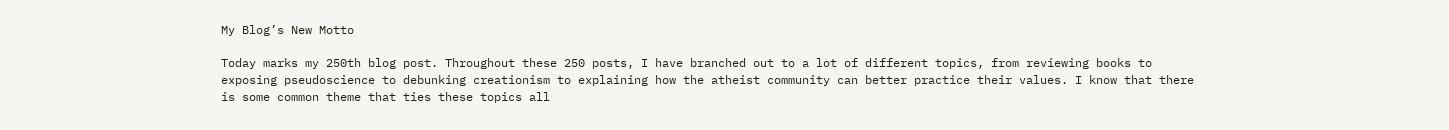My Blog’s New Motto

Today marks my 250th blog post. Throughout these 250 posts, I have branched out to a lot of different topics, from reviewing books to exposing pseudoscience to debunking creationism to explaining how the atheist community can better practice their values. I know that there is some common theme that ties these topics all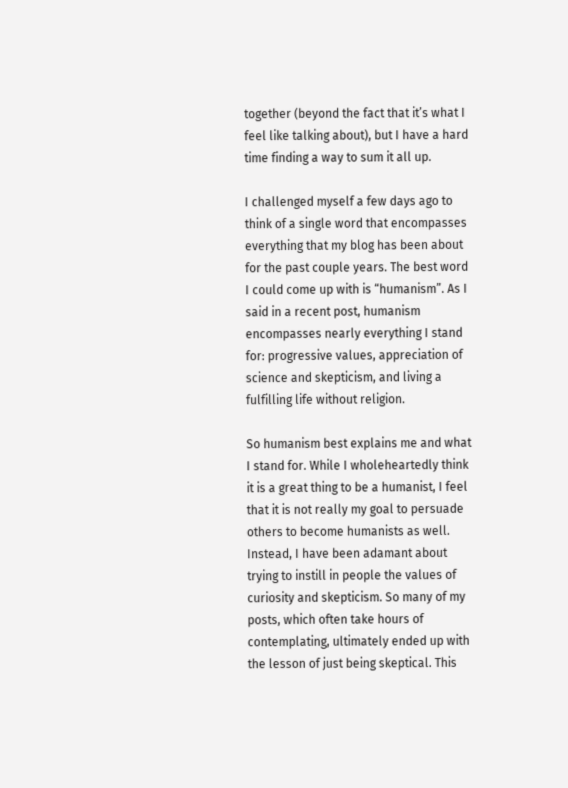together (beyond the fact that it’s what I feel like talking about), but I have a hard time finding a way to sum it all up.

I challenged myself a few days ago to think of a single word that encompasses everything that my blog has been about for the past couple years. The best word I could come up with is “humanism”. As I said in a recent post, humanism encompasses nearly everything I stand for: progressive values, appreciation of science and skepticism, and living a fulfilling life without religion.

So humanism best explains me and what I stand for. While I wholeheartedly think it is a great thing to be a humanist, I feel that it is not really my goal to persuade others to become humanists as well. Instead, I have been adamant about trying to instill in people the values of curiosity and skepticism. So many of my posts, which often take hours of contemplating, ultimately ended up with the lesson of just being skeptical. This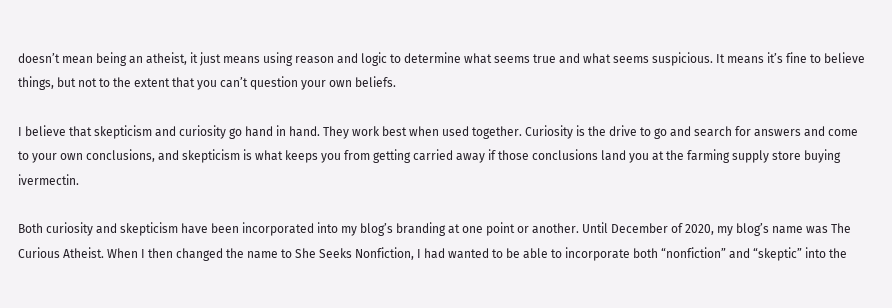doesn’t mean being an atheist, it just means using reason and logic to determine what seems true and what seems suspicious. It means it’s fine to believe things, but not to the extent that you can’t question your own beliefs.

I believe that skepticism and curiosity go hand in hand. They work best when used together. Curiosity is the drive to go and search for answers and come to your own conclusions, and skepticism is what keeps you from getting carried away if those conclusions land you at the farming supply store buying ivermectin.

Both curiosity and skepticism have been incorporated into my blog’s branding at one point or another. Until December of 2020, my blog’s name was The Curious Atheist. When I then changed the name to She Seeks Nonfiction, I had wanted to be able to incorporate both “nonfiction” and “skeptic” into the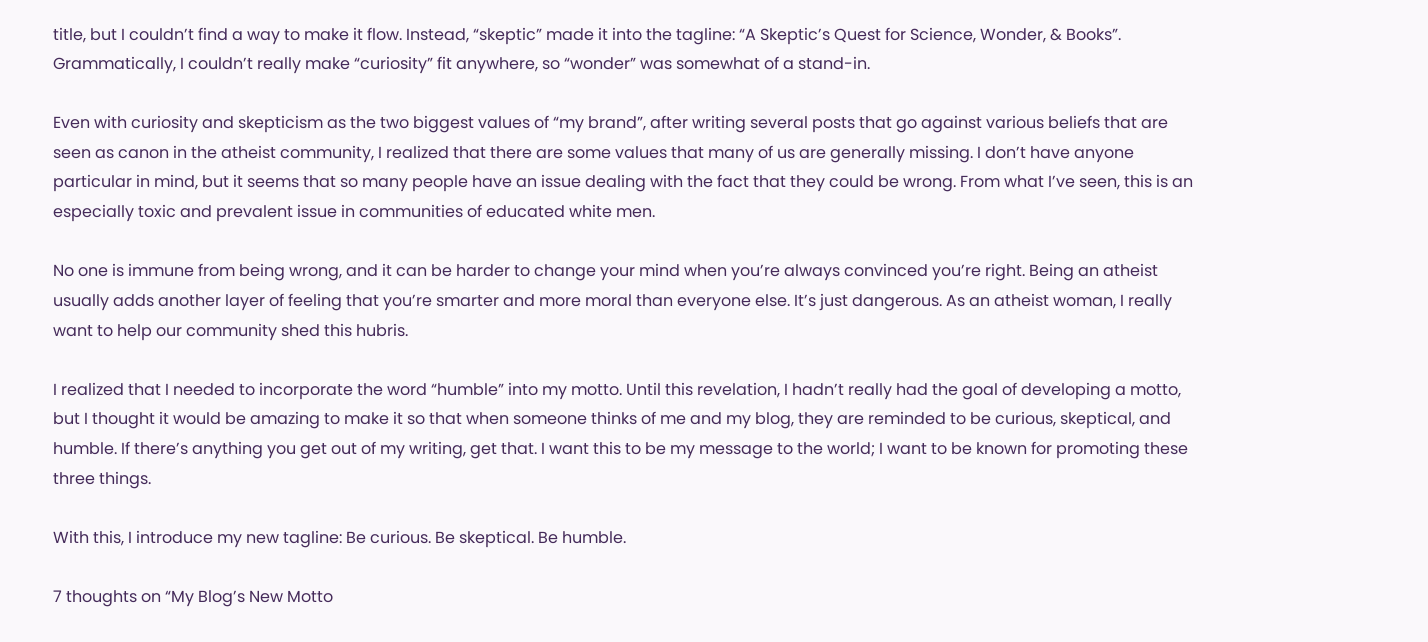title, but I couldn’t find a way to make it flow. Instead, “skeptic” made it into the tagline: “A Skeptic’s Quest for Science, Wonder, & Books”. Grammatically, I couldn’t really make “curiosity” fit anywhere, so “wonder” was somewhat of a stand-in.

Even with curiosity and skepticism as the two biggest values of “my brand”, after writing several posts that go against various beliefs that are seen as canon in the atheist community, I realized that there are some values that many of us are generally missing. I don’t have anyone particular in mind, but it seems that so many people have an issue dealing with the fact that they could be wrong. From what I’ve seen, this is an especially toxic and prevalent issue in communities of educated white men.

No one is immune from being wrong, and it can be harder to change your mind when you’re always convinced you’re right. Being an atheist usually adds another layer of feeling that you’re smarter and more moral than everyone else. It’s just dangerous. As an atheist woman, I really want to help our community shed this hubris.

I realized that I needed to incorporate the word “humble” into my motto. Until this revelation, I hadn’t really had the goal of developing a motto, but I thought it would be amazing to make it so that when someone thinks of me and my blog, they are reminded to be curious, skeptical, and humble. If there’s anything you get out of my writing, get that. I want this to be my message to the world; I want to be known for promoting these three things.

With this, I introduce my new tagline: Be curious. Be skeptical. Be humble.

7 thoughts on “My Blog’s New Motto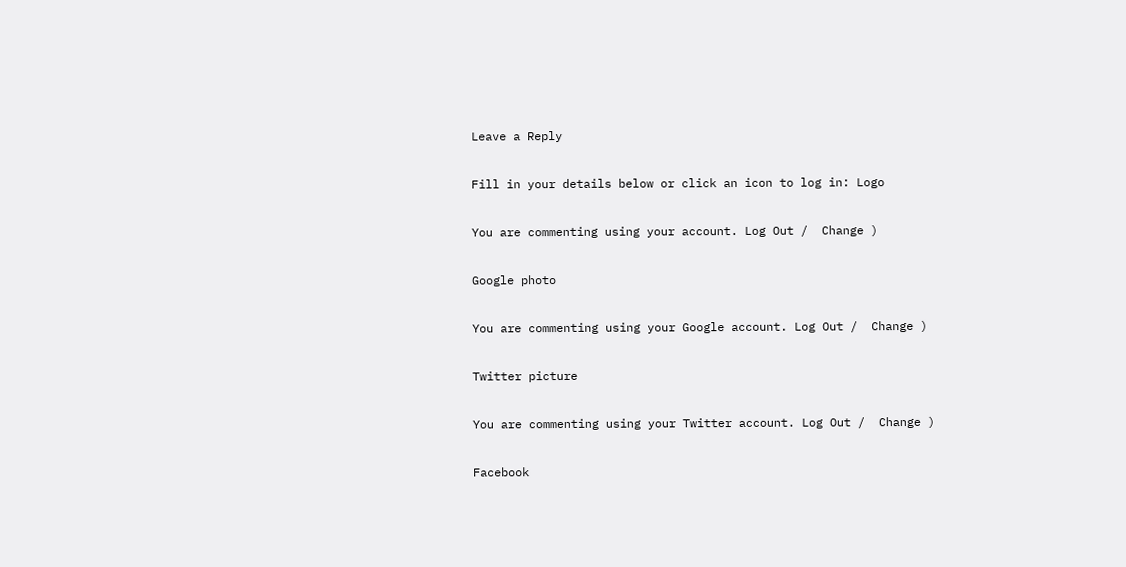Leave a Reply

Fill in your details below or click an icon to log in: Logo

You are commenting using your account. Log Out /  Change )

Google photo

You are commenting using your Google account. Log Out /  Change )

Twitter picture

You are commenting using your Twitter account. Log Out /  Change )

Facebook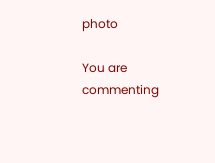photo

You are commenting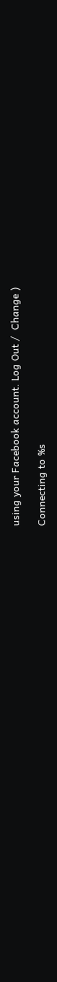using your Facebook account. Log Out /  Change )

Connecting to %s